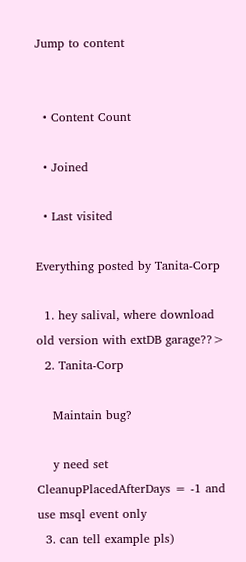Jump to content


  • Content Count

  • Joined

  • Last visited

Everything posted by Tanita-Corp

  1. hey salival, where download old version with extDB garage??>
  2. Tanita-Corp

    Maintain bug?

    y need set CleanupPlacedAfterDays = -1 and use msql event only
  3. can tell example pls)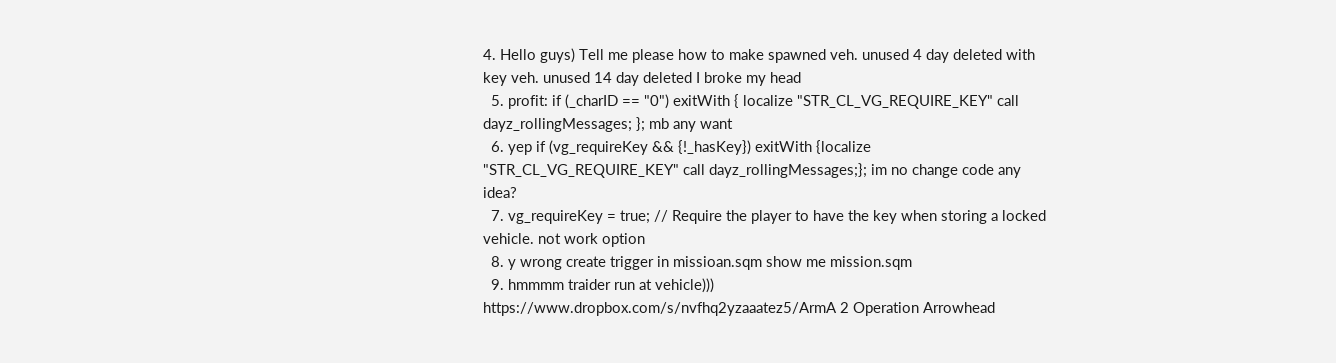4. Hello guys) Tell me please how to make spawned veh. unused 4 day deleted with key veh. unused 14 day deleted I broke my head
  5. profit: if (_charID == "0") exitWith { localize "STR_CL_VG_REQUIRE_KEY" call dayz_rollingMessages; }; mb any want
  6. yep if (vg_requireKey && {!_hasKey}) exitWith {localize "STR_CL_VG_REQUIRE_KEY" call dayz_rollingMessages;}; im no change code any idea?
  7. vg_requireKey = true; // Require the player to have the key when storing a locked vehicle. not work option
  8. y wrong create trigger in missioan.sqm show me mission.sqm
  9. hmmmm traider run at vehicle))) https://www.dropbox.com/s/nvfhq2yzaaatez5/ArmA 2 Operation Arrowhead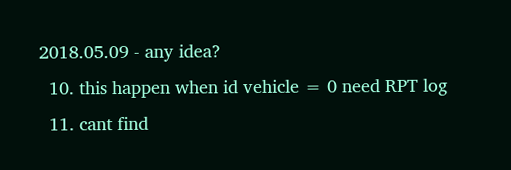2018.05.09 - any idea?
  10. this happen when id vehicle = 0 need RPT log
  11. cant find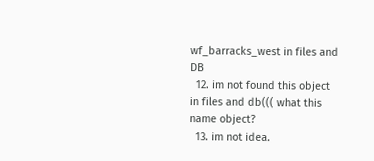wf_barracks_west in files and DB
  12. im not found this object in files and db((( what this name object?
  13. im not idea.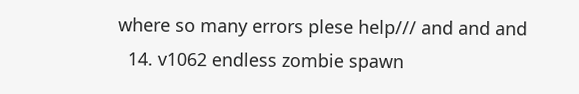where so many errors plese help/// and and and
  14. v1062 endless zombie spawn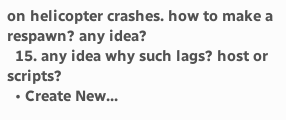on helicopter crashes. how to make a respawn? any idea?
  15. any idea why such lags? host or scripts?
  • Create New...